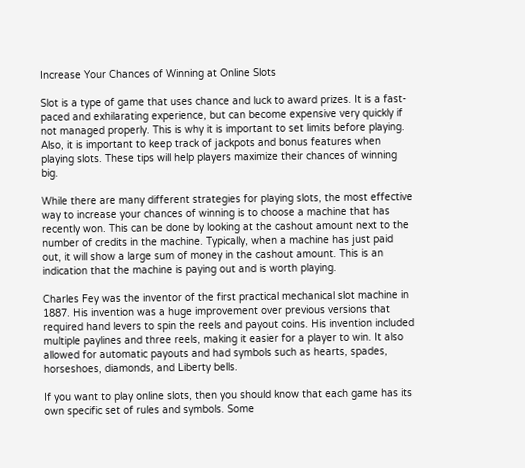Increase Your Chances of Winning at Online Slots

Slot is a type of game that uses chance and luck to award prizes. It is a fast-paced and exhilarating experience, but can become expensive very quickly if not managed properly. This is why it is important to set limits before playing. Also, it is important to keep track of jackpots and bonus features when playing slots. These tips will help players maximize their chances of winning big.

While there are many different strategies for playing slots, the most effective way to increase your chances of winning is to choose a machine that has recently won. This can be done by looking at the cashout amount next to the number of credits in the machine. Typically, when a machine has just paid out, it will show a large sum of money in the cashout amount. This is an indication that the machine is paying out and is worth playing.

Charles Fey was the inventor of the first practical mechanical slot machine in 1887. His invention was a huge improvement over previous versions that required hand levers to spin the reels and payout coins. His invention included multiple paylines and three reels, making it easier for a player to win. It also allowed for automatic payouts and had symbols such as hearts, spades, horseshoes, diamonds, and Liberty bells.

If you want to play online slots, then you should know that each game has its own specific set of rules and symbols. Some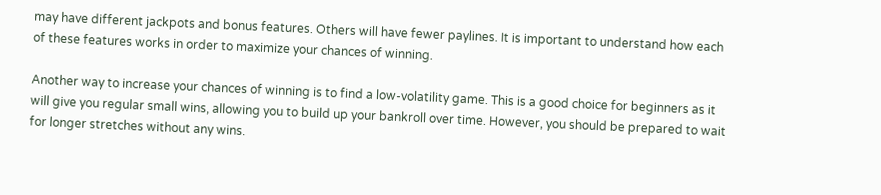may have different jackpots and bonus features. Others will have fewer paylines. It is important to understand how each of these features works in order to maximize your chances of winning.

Another way to increase your chances of winning is to find a low-volatility game. This is a good choice for beginners as it will give you regular small wins, allowing you to build up your bankroll over time. However, you should be prepared to wait for longer stretches without any wins.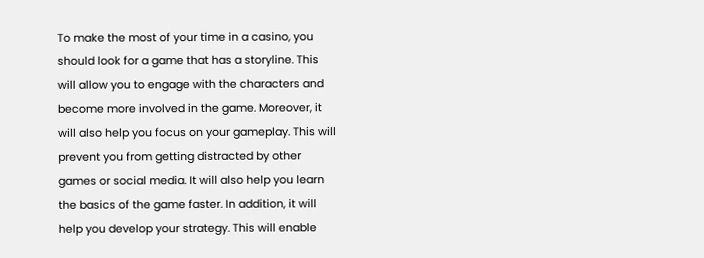To make the most of your time in a casino, you should look for a game that has a storyline. This will allow you to engage with the characters and become more involved in the game. Moreover, it will also help you focus on your gameplay. This will prevent you from getting distracted by other games or social media. It will also help you learn the basics of the game faster. In addition, it will help you develop your strategy. This will enable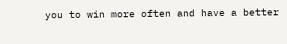you to win more often and have a better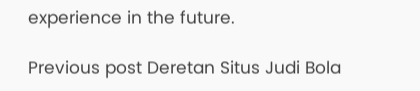experience in the future.

Previous post Deretan Situs Judi Bola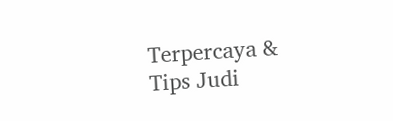Terpercaya & Tips Judi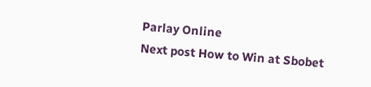Parlay Online
Next post How to Win at Sbobet